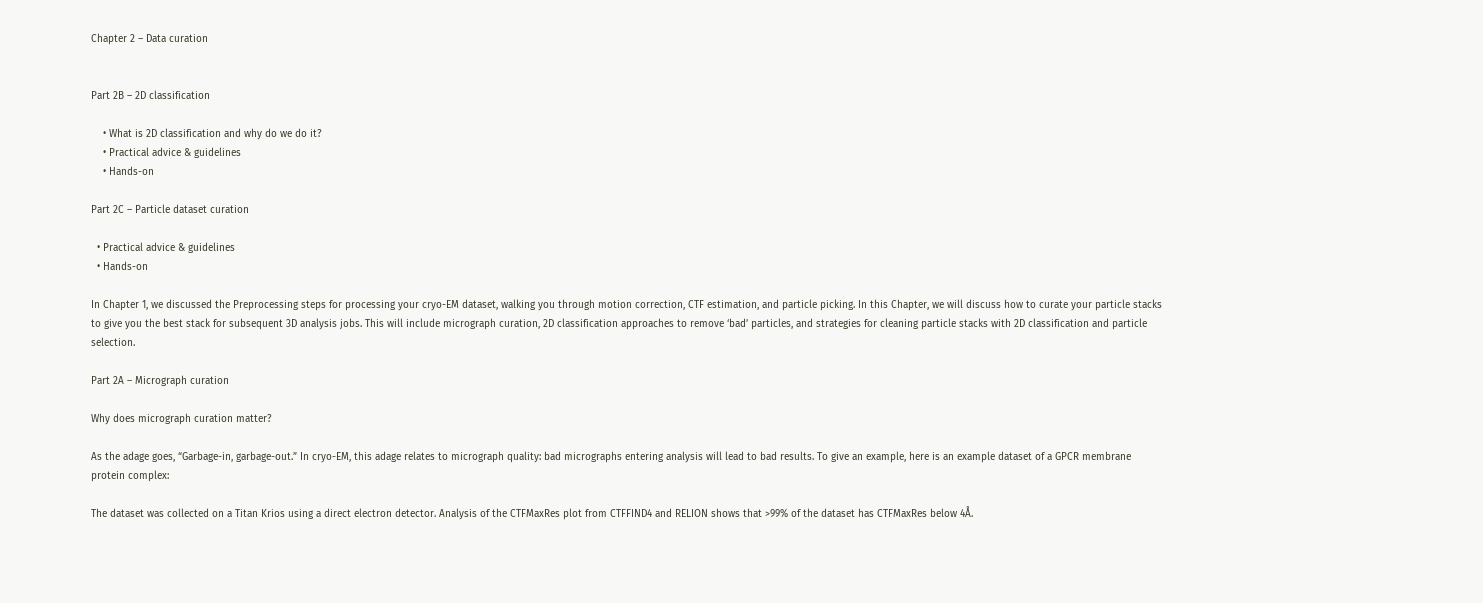Chapter 2 – Data curation


Part 2B – 2D classification

    • What is 2D classification and why do we do it?
    • Practical advice & guidelines
    • Hands-on

Part 2C – Particle dataset curation

  • Practical advice & guidelines
  • Hands-on

In Chapter 1, we discussed the Preprocessing steps for processing your cryo-EM dataset, walking you through motion correction, CTF estimation, and particle picking. In this Chapter, we will discuss how to curate your particle stacks to give you the best stack for subsequent 3D analysis jobs. This will include micrograph curation, 2D classification approaches to remove ‘bad’ particles, and strategies for cleaning particle stacks with 2D classification and particle selection.

Part 2A – Micrograph curation

Why does micrograph curation matter?

As the adage goes, “Garbage-in, garbage-out.” In cryo-EM, this adage relates to micrograph quality: bad micrographs entering analysis will lead to bad results. To give an example, here is an example dataset of a GPCR membrane protein complex:

The dataset was collected on a Titan Krios using a direct electron detector. Analysis of the CTFMaxRes plot from CTFFIND4 and RELION shows that >99% of the dataset has CTFMaxRes below 4Å.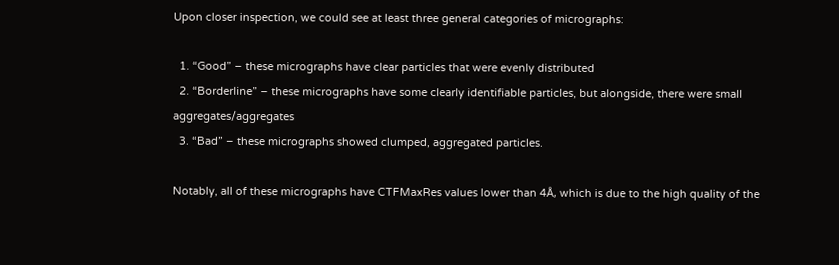Upon closer inspection, we could see at least three general categories of micrographs:

  1. “Good” – these micrographs have clear particles that were evenly distributed
  2. “Borderline” – these micrographs have some clearly identifiable particles, but alongside, there were small aggregates/aggregates
  3. “Bad” – these micrographs showed clumped, aggregated particles.

Notably, all of these micrographs have CTFMaxRes values lower than 4Å, which is due to the high quality of the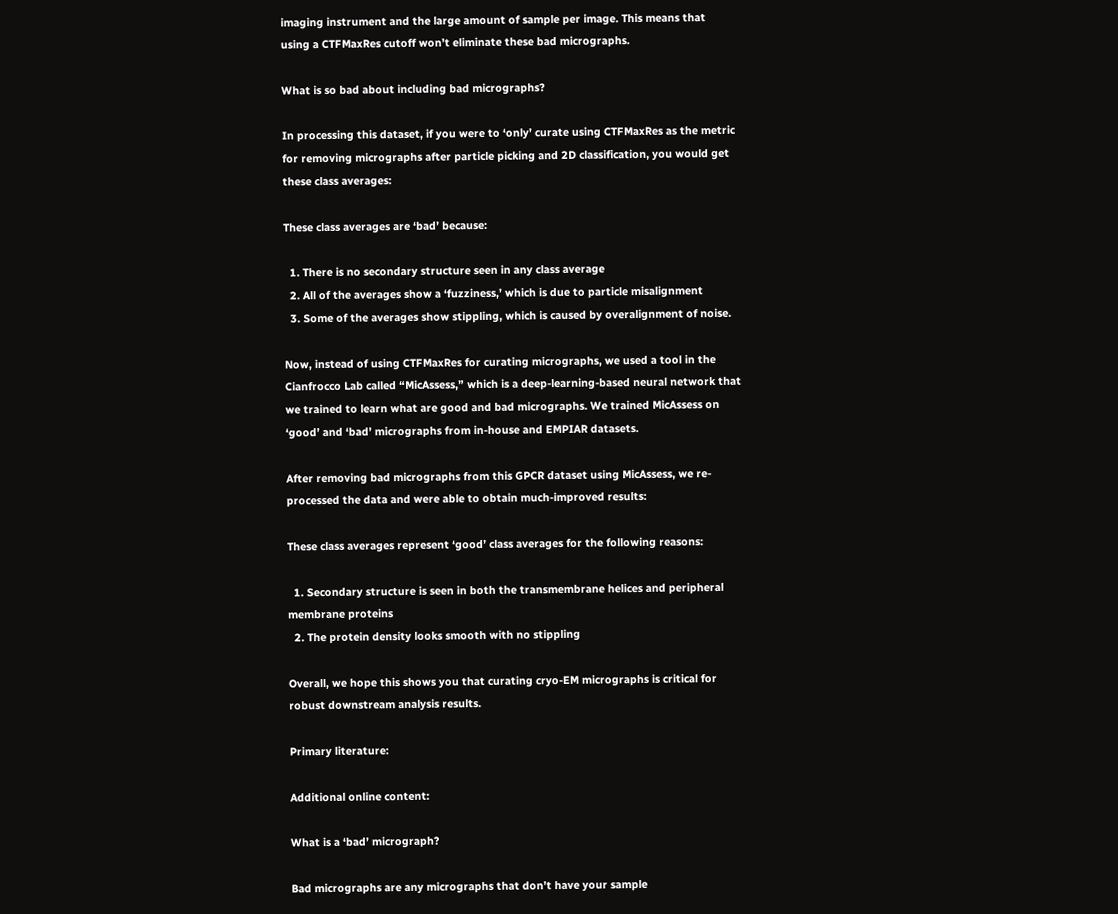imaging instrument and the large amount of sample per image. This means that using a CTFMaxRes cutoff won’t eliminate these bad micrographs.

What is so bad about including bad micrographs?

In processing this dataset, if you were to ‘only’ curate using CTFMaxRes as the metric for removing micrographs after particle picking and 2D classification, you would get these class averages:

These class averages are ‘bad’ because:

  1. There is no secondary structure seen in any class average
  2. All of the averages show a ‘fuzziness,’ which is due to particle misalignment
  3. Some of the averages show stippling, which is caused by overalignment of noise.

Now, instead of using CTFMaxRes for curating micrographs, we used a tool in the Cianfrocco Lab called “MicAssess,” which is a deep-learning-based neural network that we trained to learn what are good and bad micrographs. We trained MicAssess on ‘good’ and ‘bad’ micrographs from in-house and EMPIAR datasets.

After removing bad micrographs from this GPCR dataset using MicAssess, we re-processed the data and were able to obtain much-improved results:

These class averages represent ‘good’ class averages for the following reasons:

  1. Secondary structure is seen in both the transmembrane helices and peripheral membrane proteins
  2. The protein density looks smooth with no stippling

Overall, we hope this shows you that curating cryo-EM micrographs is critical for robust downstream analysis results.

Primary literature:

Additional online content:

What is a ‘bad’ micrograph?

Bad micrographs are any micrographs that don’t have your sample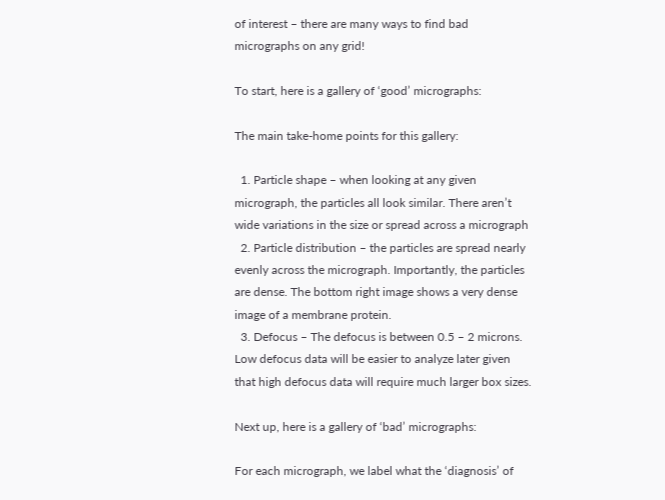of interest – there are many ways to find bad micrographs on any grid!

To start, here is a gallery of ‘good’ micrographs:

The main take-home points for this gallery:

  1. Particle shape – when looking at any given micrograph, the particles all look similar. There aren’t wide variations in the size or spread across a micrograph
  2. Particle distribution – the particles are spread nearly evenly across the micrograph. Importantly, the particles are dense. The bottom right image shows a very dense image of a membrane protein.
  3. Defocus – The defocus is between 0.5 – 2 microns. Low defocus data will be easier to analyze later given that high defocus data will require much larger box sizes.

Next up, here is a gallery of ‘bad’ micrographs:

For each micrograph, we label what the ‘diagnosis’ of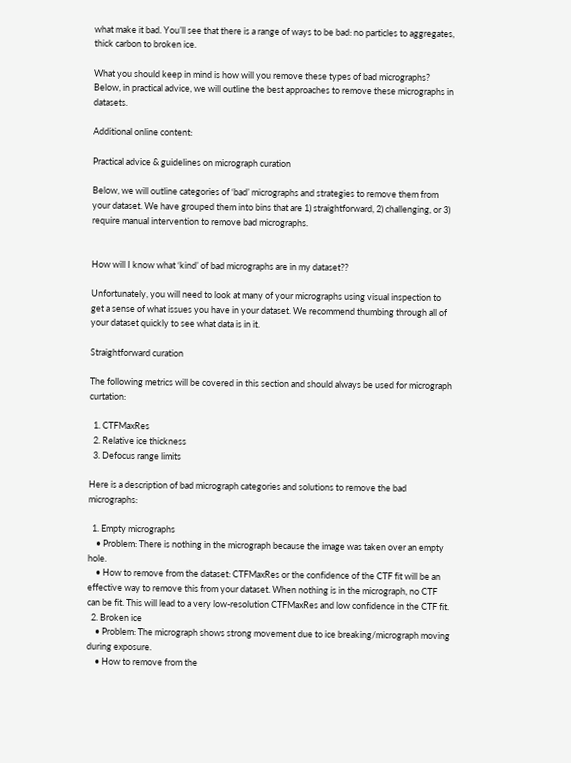what make it bad. You’ll see that there is a range of ways to be bad: no particles to aggregates, thick carbon to broken ice.

What you should keep in mind is how will you remove these types of bad micrographs? Below, in practical advice, we will outline the best approaches to remove these micrographs in datasets.

Additional online content:

Practical advice & guidelines on micrograph curation

Below, we will outline categories of ‘bad’ micrographs and strategies to remove them from your dataset. We have grouped them into bins that are 1) straightforward, 2) challenging, or 3) require manual intervention to remove bad micrographs.


How will I know what ‘kind’ of bad micrographs are in my dataset??

Unfortunately, you will need to look at many of your micrographs using visual inspection to get a sense of what issues you have in your dataset. We recommend thumbing through all of your dataset quickly to see what data is in it.

Straightforward curation

The following metrics will be covered in this section and should always be used for micrograph curtation:

  1. CTFMaxRes
  2. Relative ice thickness
  3. Defocus range limits

Here is a description of bad micrograph categories and solutions to remove the bad micrographs:

  1. Empty micrographs
    • Problem: There is nothing in the micrograph because the image was taken over an empty hole.
    • How to remove from the dataset: CTFMaxRes or the confidence of the CTF fit will be an effective way to remove this from your dataset. When nothing is in the micrograph, no CTF can be fit. This will lead to a very low-resolution CTFMaxRes and low confidence in the CTF fit.
  2. Broken ice
    • Problem: The micrograph shows strong movement due to ice breaking/micrograph moving during exposure.
    • How to remove from the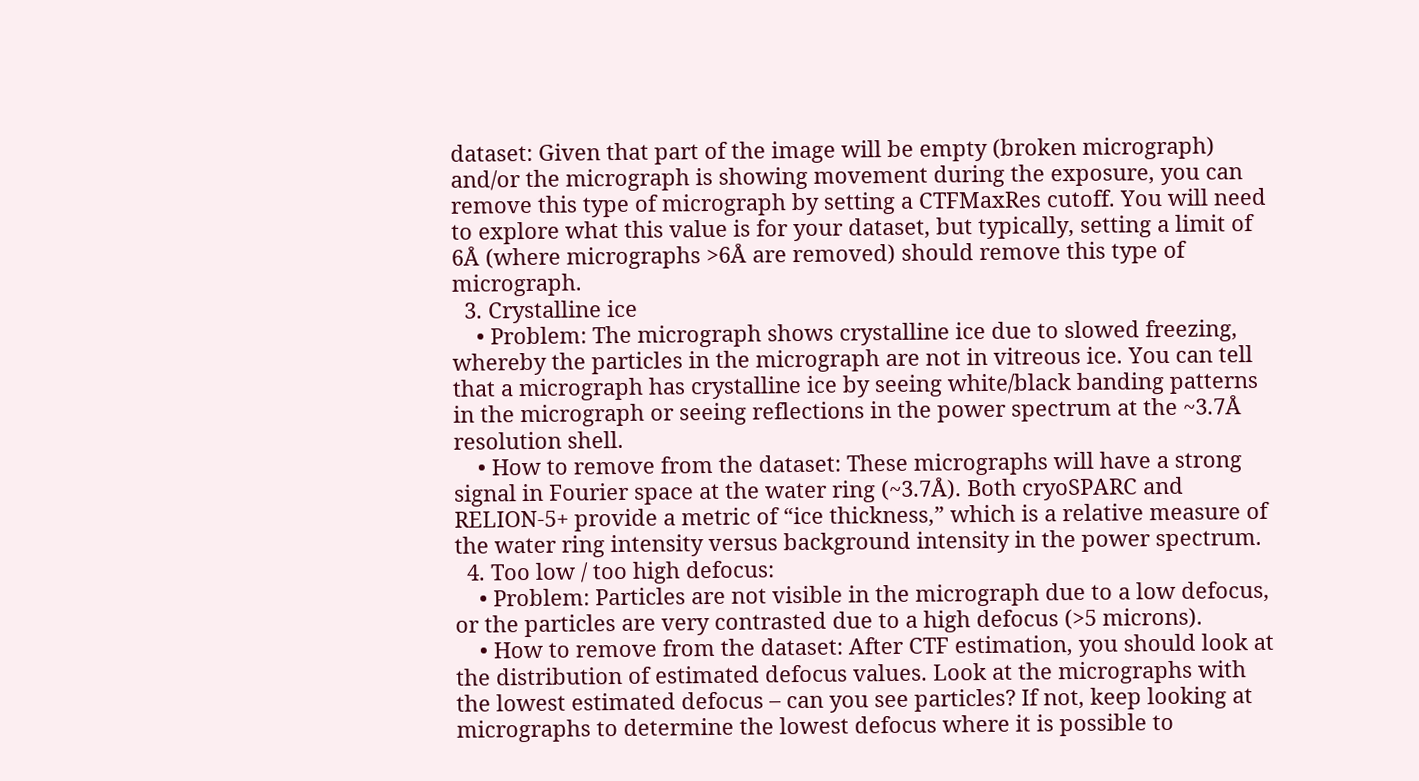dataset: Given that part of the image will be empty (broken micrograph) and/or the micrograph is showing movement during the exposure, you can remove this type of micrograph by setting a CTFMaxRes cutoff. You will need to explore what this value is for your dataset, but typically, setting a limit of 6Å (where micrographs >6Å are removed) should remove this type of micrograph.
  3. Crystalline ice
    • Problem: The micrograph shows crystalline ice due to slowed freezing, whereby the particles in the micrograph are not in vitreous ice. You can tell that a micrograph has crystalline ice by seeing white/black banding patterns in the micrograph or seeing reflections in the power spectrum at the ~3.7Å resolution shell.
    • How to remove from the dataset: These micrographs will have a strong signal in Fourier space at the water ring (~3.7Å). Both cryoSPARC and RELION-5+ provide a metric of “ice thickness,” which is a relative measure of the water ring intensity versus background intensity in the power spectrum.
  4. Too low / too high defocus:
    • Problem: Particles are not visible in the micrograph due to a low defocus, or the particles are very contrasted due to a high defocus (>5 microns).
    • How to remove from the dataset: After CTF estimation, you should look at the distribution of estimated defocus values. Look at the micrographs with the lowest estimated defocus – can you see particles? If not, keep looking at micrographs to determine the lowest defocus where it is possible to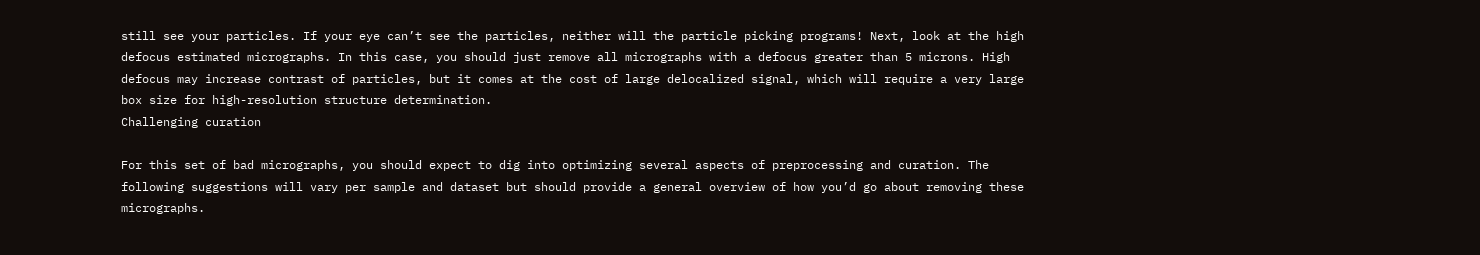still see your particles. If your eye can’t see the particles, neither will the particle picking programs! Next, look at the high defocus estimated micrographs. In this case, you should just remove all micrographs with a defocus greater than 5 microns. High defocus may increase contrast of particles, but it comes at the cost of large delocalized signal, which will require a very large box size for high-resolution structure determination.
Challenging curation

For this set of bad micrographs, you should expect to dig into optimizing several aspects of preprocessing and curation. The following suggestions will vary per sample and dataset but should provide a general overview of how you’d go about removing these micrographs.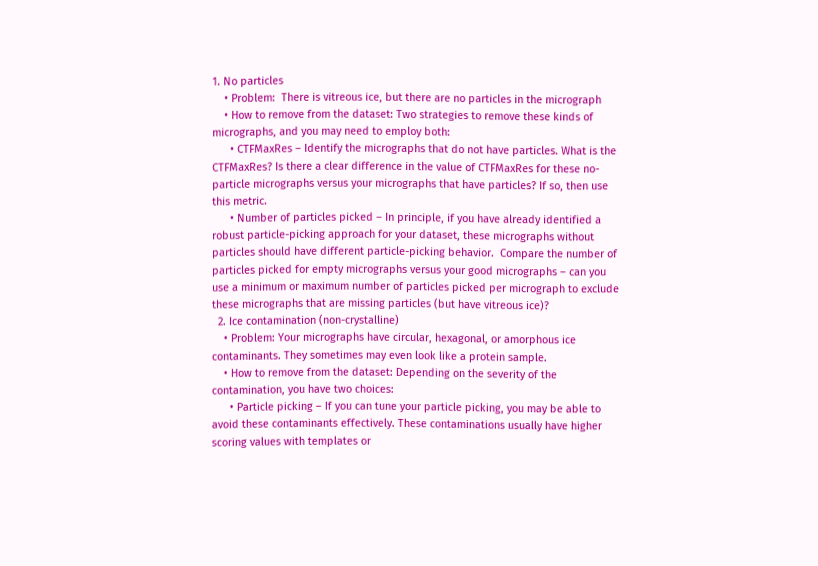1. No particles
    • Problem:  There is vitreous ice, but there are no particles in the micrograph
    • How to remove from the dataset: Two strategies to remove these kinds of micrographs, and you may need to employ both:
      • CTFMaxRes – Identify the micrographs that do not have particles. What is the CTFMaxRes? Is there a clear difference in the value of CTFMaxRes for these no-particle micrographs versus your micrographs that have particles? If so, then use this metric.
      • Number of particles picked – In principle, if you have already identified a robust particle-picking approach for your dataset, these micrographs without particles should have different particle-picking behavior.  Compare the number of particles picked for empty micrographs versus your good micrographs – can you use a minimum or maximum number of particles picked per micrograph to exclude these micrographs that are missing particles (but have vitreous ice)?
  2. Ice contamination (non-crystalline)
    • Problem: Your micrographs have circular, hexagonal, or amorphous ice contaminants. They sometimes may even look like a protein sample.
    • How to remove from the dataset: Depending on the severity of the contamination, you have two choices:
      • Particle picking – If you can tune your particle picking, you may be able to avoid these contaminants effectively. These contaminations usually have higher scoring values with templates or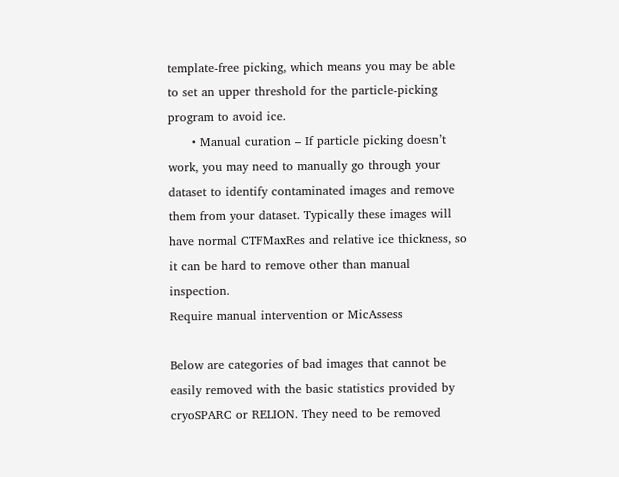template-free picking, which means you may be able to set an upper threshold for the particle-picking program to avoid ice.
      • Manual curation – If particle picking doesn’t work, you may need to manually go through your dataset to identify contaminated images and remove them from your dataset. Typically these images will have normal CTFMaxRes and relative ice thickness, so it can be hard to remove other than manual inspection.
Require manual intervention or MicAssess

Below are categories of bad images that cannot be easily removed with the basic statistics provided by cryoSPARC or RELION. They need to be removed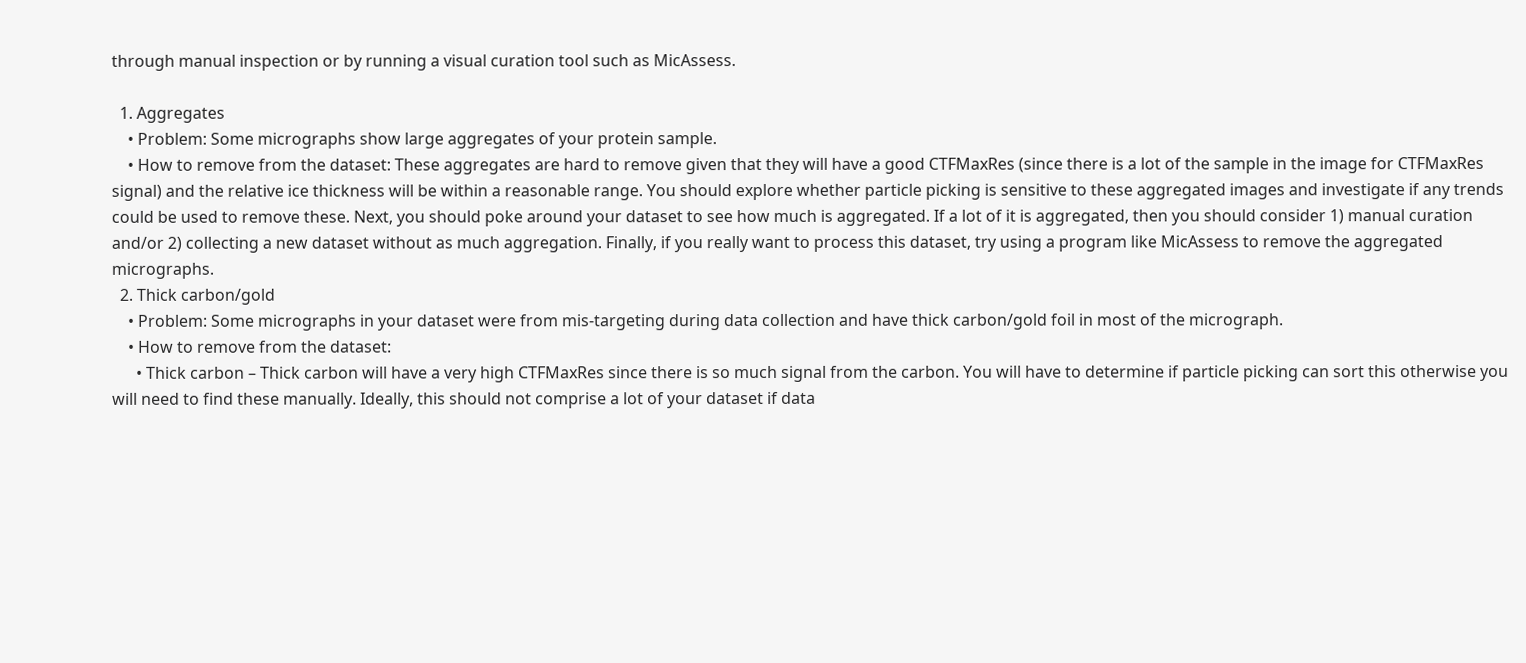through manual inspection or by running a visual curation tool such as MicAssess.

  1. Aggregates
    • Problem: Some micrographs show large aggregates of your protein sample.
    • How to remove from the dataset: These aggregates are hard to remove given that they will have a good CTFMaxRes (since there is a lot of the sample in the image for CTFMaxRes signal) and the relative ice thickness will be within a reasonable range. You should explore whether particle picking is sensitive to these aggregated images and investigate if any trends could be used to remove these. Next, you should poke around your dataset to see how much is aggregated. If a lot of it is aggregated, then you should consider 1) manual curation and/or 2) collecting a new dataset without as much aggregation. Finally, if you really want to process this dataset, try using a program like MicAssess to remove the aggregated micrographs.
  2. Thick carbon/gold
    • Problem: Some micrographs in your dataset were from mis-targeting during data collection and have thick carbon/gold foil in most of the micrograph.
    • How to remove from the dataset:
      • Thick carbon – Thick carbon will have a very high CTFMaxRes since there is so much signal from the carbon. You will have to determine if particle picking can sort this otherwise you will need to find these manually. Ideally, this should not comprise a lot of your dataset if data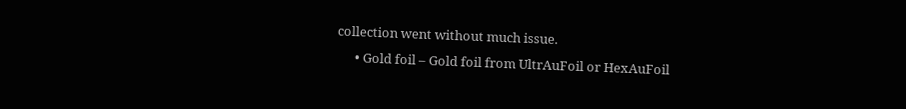collection went without much issue.
      • Gold foil – Gold foil from UltrAuFoil or HexAuFoil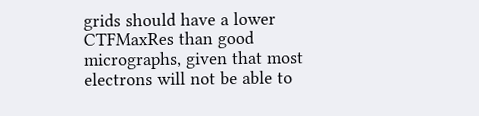grids should have a lower CTFMaxRes than good micrographs, given that most electrons will not be able to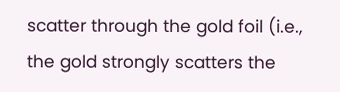scatter through the gold foil (i.e., the gold strongly scatters the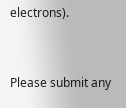electrons).


Please submit any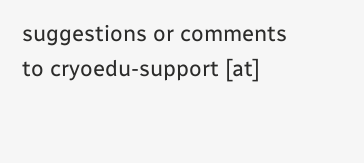suggestions or comments to cryoedu-support [at]